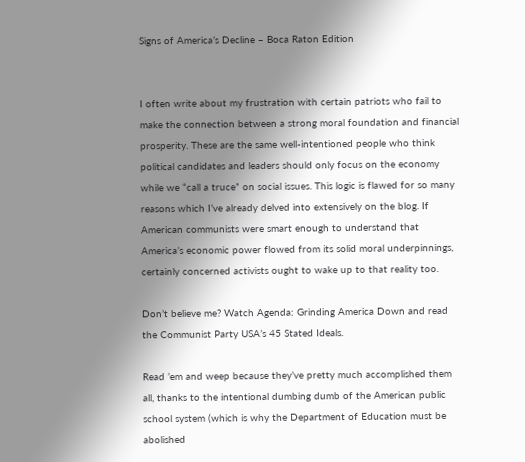Signs of America’s Decline – Boca Raton Edition


I often write about my frustration with certain patriots who fail to make the connection between a strong moral foundation and financial prosperity. These are the same well-intentioned people who think political candidates and leaders should only focus on the economy while we “call a truce” on social issues. This logic is flawed for so many reasons which I’ve already delved into extensively on the blog. If American communists were smart enough to understand that America’s economic power flowed from its solid moral underpinnings, certainly concerned activists ought to wake up to that reality too.

Don’t believe me? Watch Agenda: Grinding America Down and read the Communist Party USA’s 45 Stated Ideals.

Read ’em and weep because they’ve pretty much accomplished them all, thanks to the intentional dumbing dumb of the American public school system (which is why the Department of Education must be abolished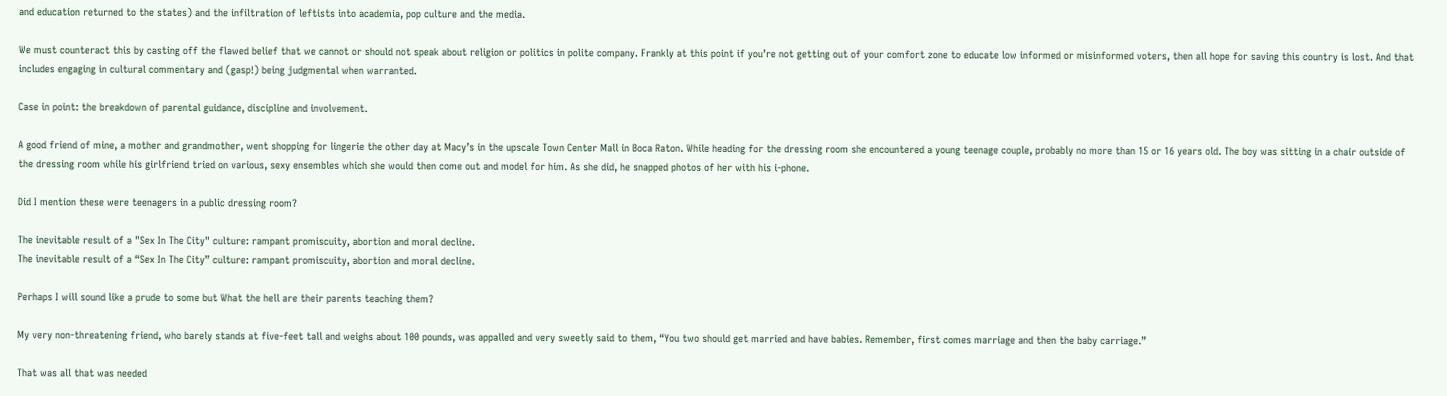and education returned to the states) and the infiltration of leftists into academia, pop culture and the media.

We must counteract this by casting off the flawed belief that we cannot or should not speak about religion or politics in polite company. Frankly at this point if you’re not getting out of your comfort zone to educate low informed or misinformed voters, then all hope for saving this country is lost. And that includes engaging in cultural commentary and (gasp!) being judgmental when warranted.

Case in point: the breakdown of parental guidance, discipline and involvement.

A good friend of mine, a mother and grandmother, went shopping for lingerie the other day at Macy’s in the upscale Town Center Mall in Boca Raton. While heading for the dressing room she encountered a young teenage couple, probably no more than 15 or 16 years old. The boy was sitting in a chair outside of the dressing room while his girlfriend tried on various, sexy ensembles which she would then come out and model for him. As she did, he snapped photos of her with his i-phone.

Did I mention these were teenagers in a public dressing room?

The inevitable result of a "Sex In The City" culture: rampant promiscuity, abortion and moral decline.
The inevitable result of a “Sex In The City” culture: rampant promiscuity, abortion and moral decline.

Perhaps I will sound like a prude to some but What the hell are their parents teaching them?

My very non-threatening friend, who barely stands at five-feet tall and weighs about 100 pounds, was appalled and very sweetly said to them, “You two should get married and have babies. Remember, first comes marriage and then the baby carriage.”

That was all that was needed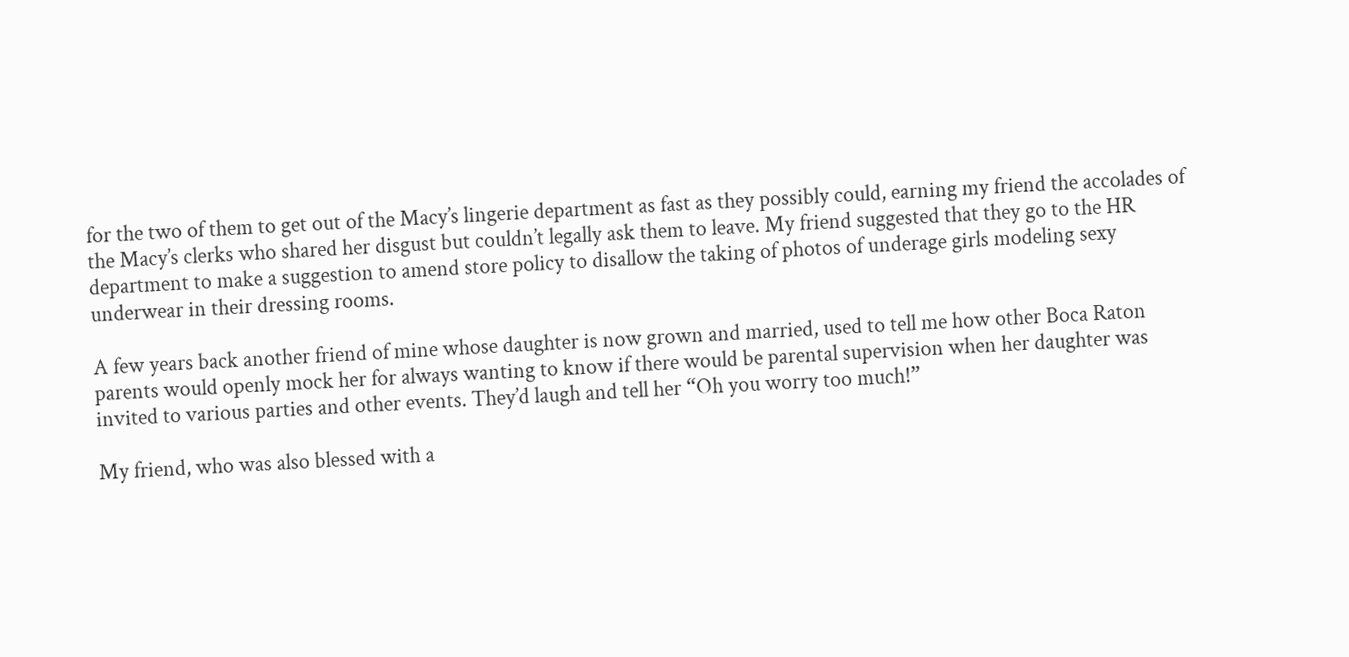for the two of them to get out of the Macy’s lingerie department as fast as they possibly could, earning my friend the accolades of the Macy’s clerks who shared her disgust but couldn’t legally ask them to leave. My friend suggested that they go to the HR department to make a suggestion to amend store policy to disallow the taking of photos of underage girls modeling sexy underwear in their dressing rooms.

A few years back another friend of mine whose daughter is now grown and married, used to tell me how other Boca Raton parents would openly mock her for always wanting to know if there would be parental supervision when her daughter was invited to various parties and other events. They’d laugh and tell her “Oh you worry too much!”

My friend, who was also blessed with a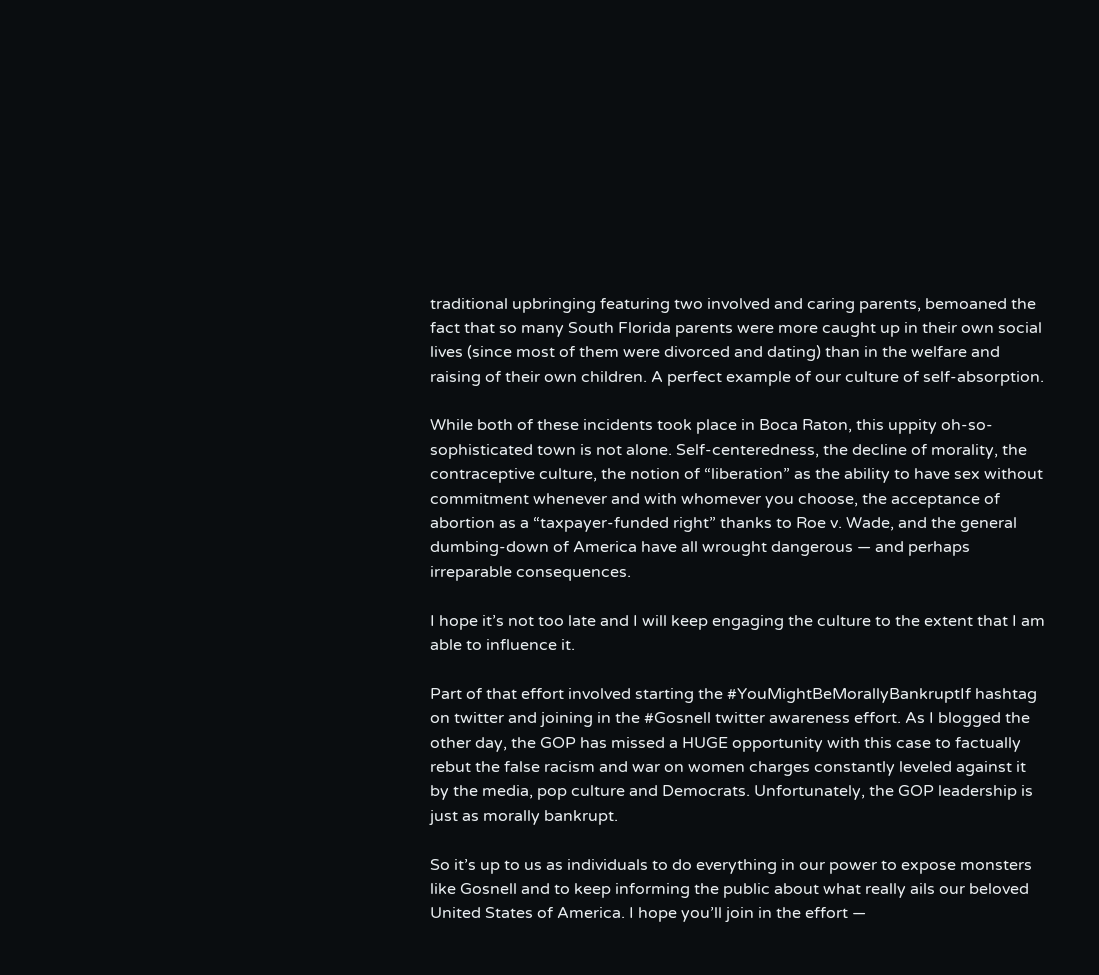traditional upbringing featuring two involved and caring parents, bemoaned the fact that so many South Florida parents were more caught up in their own social lives (since most of them were divorced and dating) than in the welfare and raising of their own children. A perfect example of our culture of self-absorption.

While both of these incidents took place in Boca Raton, this uppity oh-so-sophisticated town is not alone. Self-centeredness, the decline of morality, the contraceptive culture, the notion of “liberation” as the ability to have sex without commitment whenever and with whomever you choose, the acceptance of abortion as a “taxpayer-funded right” thanks to Roe v. Wade, and the general dumbing-down of America have all wrought dangerous — and perhaps irreparable consequences.

I hope it’s not too late and I will keep engaging the culture to the extent that I am able to influence it.

Part of that effort involved starting the #YouMightBeMorallyBankruptIf hashtag on twitter and joining in the #Gosnell twitter awareness effort. As I blogged the other day, the GOP has missed a HUGE opportunity with this case to factually rebut the false racism and war on women charges constantly leveled against it by the media, pop culture and Democrats. Unfortunately, the GOP leadership is just as morally bankrupt.

So it’s up to us as individuals to do everything in our power to expose monsters like Gosnell and to keep informing the public about what really ails our beloved United States of America. I hope you’ll join in the effort —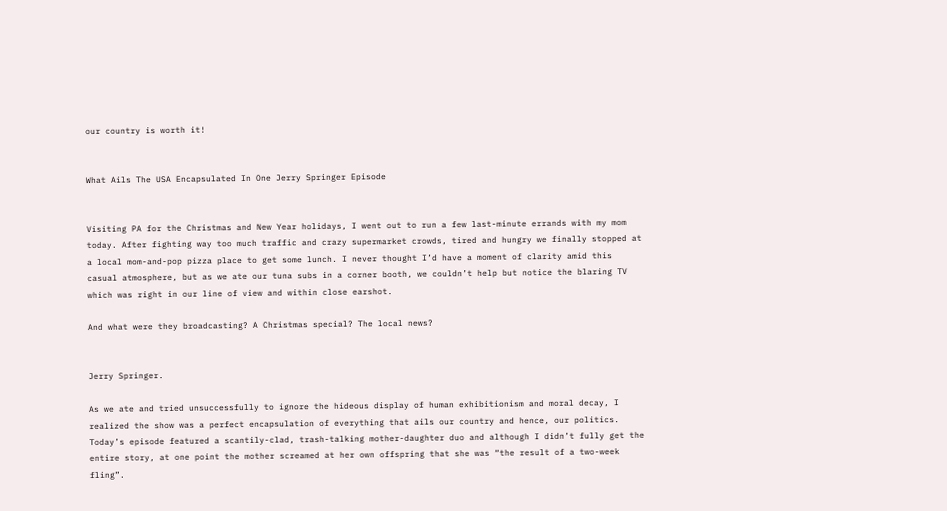our country is worth it!


What Ails The USA Encapsulated In One Jerry Springer Episode


Visiting PA for the Christmas and New Year holidays, I went out to run a few last-minute errands with my mom today. After fighting way too much traffic and crazy supermarket crowds, tired and hungry we finally stopped at a local mom-and-pop pizza place to get some lunch. I never thought I’d have a moment of clarity amid this casual atmosphere, but as we ate our tuna subs in a corner booth, we couldn’t help but notice the blaring TV which was right in our line of view and within close earshot.

And what were they broadcasting? A Christmas special? The local news?


Jerry Springer.

As we ate and tried unsuccessfully to ignore the hideous display of human exhibitionism and moral decay, I realized the show was a perfect encapsulation of everything that ails our country and hence, our politics. Today’s episode featured a scantily-clad, trash-talking mother-daughter duo and although I didn’t fully get the entire story, at one point the mother screamed at her own offspring that she was “the result of a two-week fling”.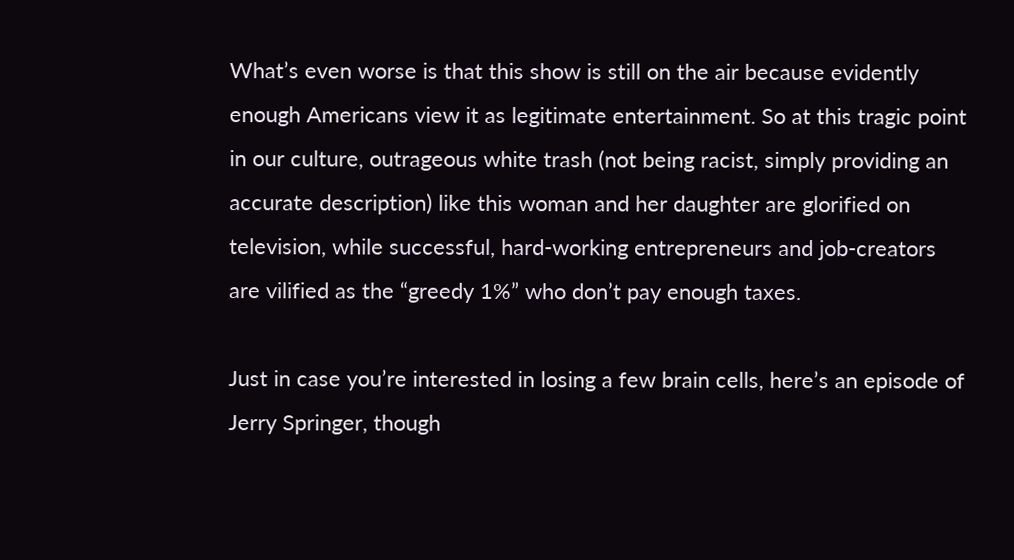What’s even worse is that this show is still on the air because evidently enough Americans view it as legitimate entertainment. So at this tragic point in our culture, outrageous white trash (not being racist, simply providing an accurate description) like this woman and her daughter are glorified on television, while successful, hard-working entrepreneurs and job-creators are vilified as the “greedy 1%” who don’t pay enough taxes.

Just in case you’re interested in losing a few brain cells, here’s an episode of Jerry Springer, though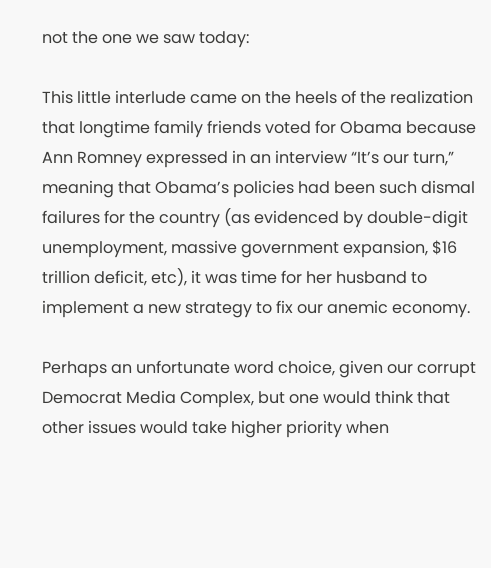not the one we saw today:

This little interlude came on the heels of the realization that longtime family friends voted for Obama because Ann Romney expressed in an interview “It’s our turn,” meaning that Obama’s policies had been such dismal failures for the country (as evidenced by double-digit unemployment, massive government expansion, $16 trillion deficit, etc), it was time for her husband to implement a new strategy to fix our anemic economy.

Perhaps an unfortunate word choice, given our corrupt Democrat Media Complex, but one would think that other issues would take higher priority when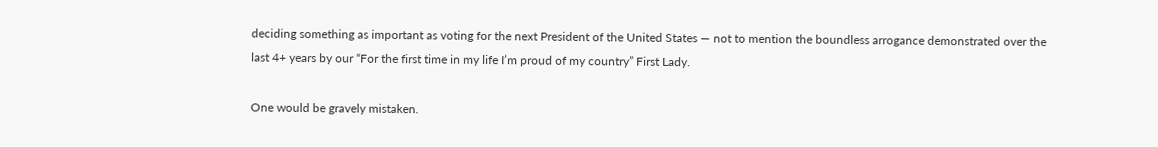deciding something as important as voting for the next President of the United States — not to mention the boundless arrogance demonstrated over the last 4+ years by our “For the first time in my life I’m proud of my country” First Lady.

One would be gravely mistaken.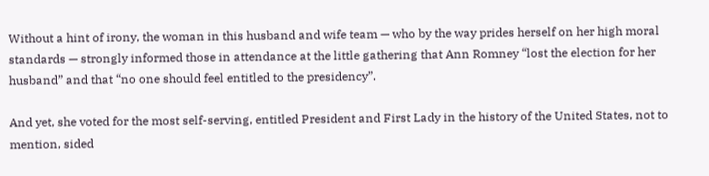Without a hint of irony, the woman in this husband and wife team — who by the way prides herself on her high moral standards — strongly informed those in attendance at the little gathering that Ann Romney “lost the election for her husband” and that “no one should feel entitled to the presidency”.

And yet, she voted for the most self-serving, entitled President and First Lady in the history of the United States, not to mention, sided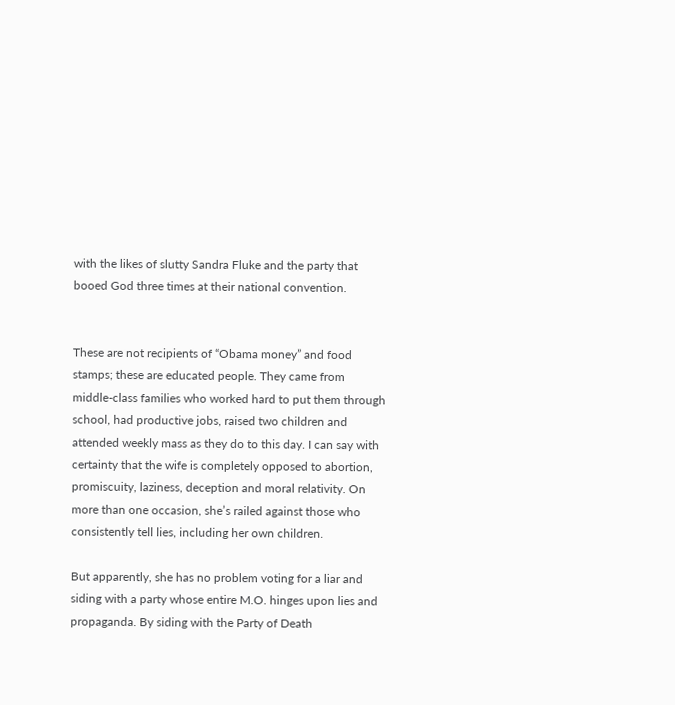with the likes of slutty Sandra Fluke and the party that booed God three times at their national convention.


These are not recipients of “Obama money” and food stamps; these are educated people. They came from middle-class families who worked hard to put them through school, had productive jobs, raised two children and attended weekly mass as they do to this day. I can say with certainty that the wife is completely opposed to abortion, promiscuity, laziness, deception and moral relativity. On more than one occasion, she’s railed against those who consistently tell lies, including her own children.

But apparently, she has no problem voting for a liar and siding with a party whose entire M.O. hinges upon lies and propaganda. By siding with the Party of Death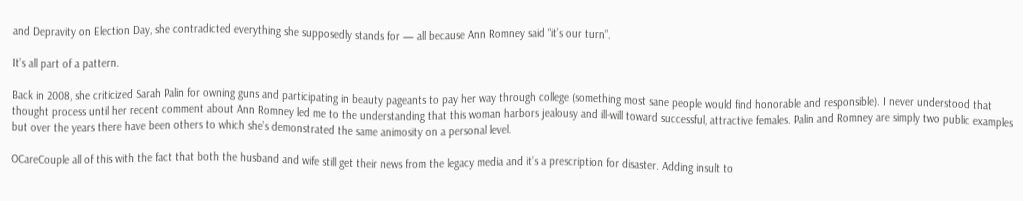and Depravity on Election Day, she contradicted everything she supposedly stands for — all because Ann Romney said “it’s our turn”.

It’s all part of a pattern.

Back in 2008, she criticized Sarah Palin for owning guns and participating in beauty pageants to pay her way through college (something most sane people would find honorable and responsible). I never understood that thought process until her recent comment about Ann Romney led me to the understanding that this woman harbors jealousy and ill-will toward successful, attractive females. Palin and Romney are simply two public examples but over the years there have been others to which she’s demonstrated the same animosity on a personal level.

OCareCouple all of this with the fact that both the husband and wife still get their news from the legacy media and it’s a prescription for disaster. Adding insult to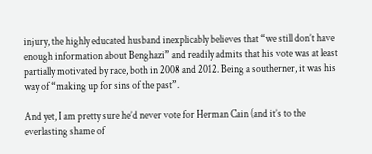injury, the highly educated husband inexplicably believes that “we still don’t have enough information about Benghazi” and readily admits that his vote was at least partially motivated by race, both in 2008 and 2012. Being a southerner, it was his way of “making up for sins of the past”.

And yet, I am pretty sure he’d never vote for Herman Cain (and it’s to the everlasting shame of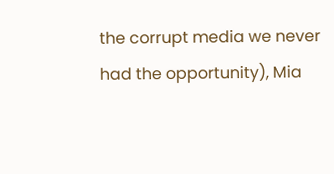the corrupt media we never had the opportunity), Mia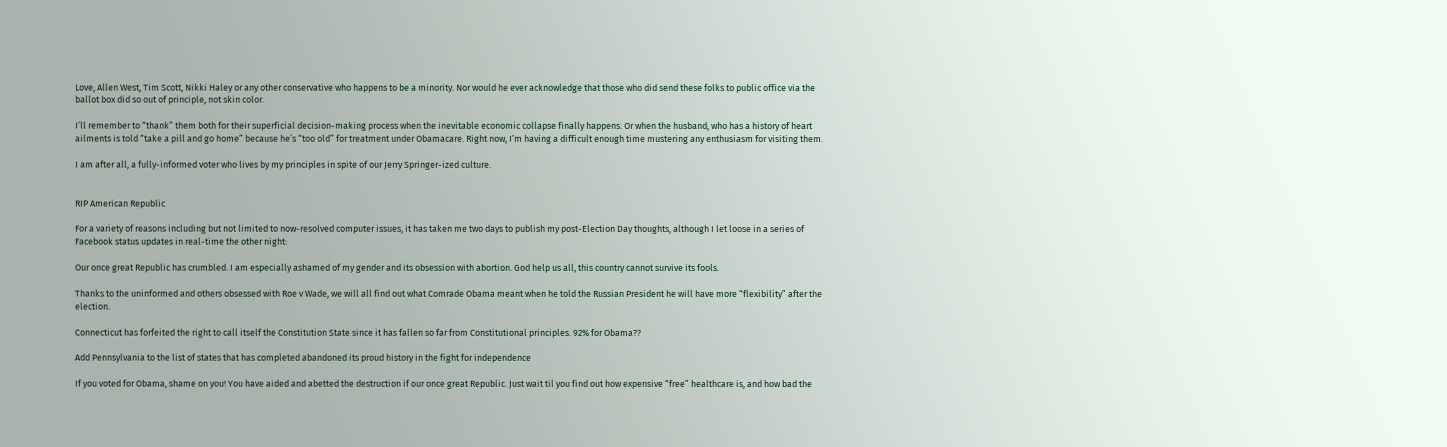Love, Allen West, Tim Scott, Nikki Haley or any other conservative who happens to be a minority. Nor would he ever acknowledge that those who did send these folks to public office via the ballot box did so out of principle, not skin color.

I’ll remember to “thank” them both for their superficial decision-making process when the inevitable economic collapse finally happens. Or when the husband, who has a history of heart ailments is told “take a pill and go home” because he’s “too old” for treatment under Obamacare. Right now, I’m having a difficult enough time mustering any enthusiasm for visiting them.

I am after all, a fully-informed voter who lives by my principles in spite of our Jerry Springer-ized culture.


RIP American Republic

For a variety of reasons including but not limited to now-resolved computer issues, it has taken me two days to publish my post-Election Day thoughts, although I let loose in a series of Facebook status updates in real-time the other night:

Our once great Republic has crumbled. I am especially ashamed of my gender and its obsession with abortion. God help us all, this country cannot survive its fools.

Thanks to the uninformed and others obsessed with Roe v Wade, we will all find out what Comrade Obama meant when he told the Russian President he will have more “flexibility” after the election.

Connecticut has forfeited the right to call itself the Constitution State since it has fallen so far from Constitutional principles. 92% for Obama??

Add Pennsylvania to the list of states that has completed abandoned its proud history in the fight for independence

If you voted for Obama, shame on you! You have aided and abetted the destruction if our once great Republic. Just wait til you find out how expensive “free” healthcare is, and how bad the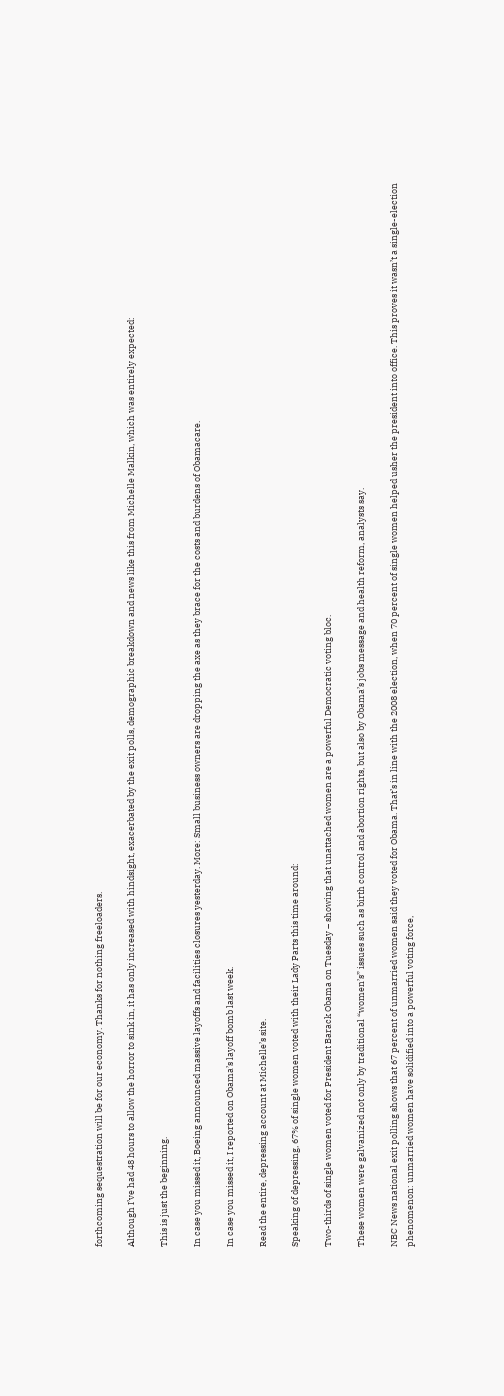forthcoming sequestration will be for our economy. Thanks for nothing freeloaders.

Although I’ve had 48 hours to allow the horror to sink in, it has only increased with hindsight, exacerbated by the exit polls, demographic breakdown and news like this from Michelle Malkin, which was entirely expected:

This is just the beginning.

In case you missed it, Boeing announced massive layoffs and facilities closures yesterday. More: Small business owners are dropping the axe as they brace for the costs and burdens of Obamacare.

In case you missed it, I reported on Obama’s layoff bomb last week.

Read the entire, depressing account at Michelle’s site.

Speaking of depressing, 67% of single women voted with their Lady Parts this time around:

Two-thirds of single women voted for President Barack Obama on Tuesday – showing that unattached women are a powerful Democratic voting bloc.

These women were galvanized not only by traditional “women’s” issues such as birth control and abortion rights, but also by Obama’s jobs message and health reform, analysts say.

NBC News national exit polling shows that 67 percent of unmarried women said they voted for Obama. That’s in line with the 2008 election, when 70 percent of single women helped usher the president into office. This proves it wasn’t a single-election phenomenon: unmarried women have solidified into a powerful voting force,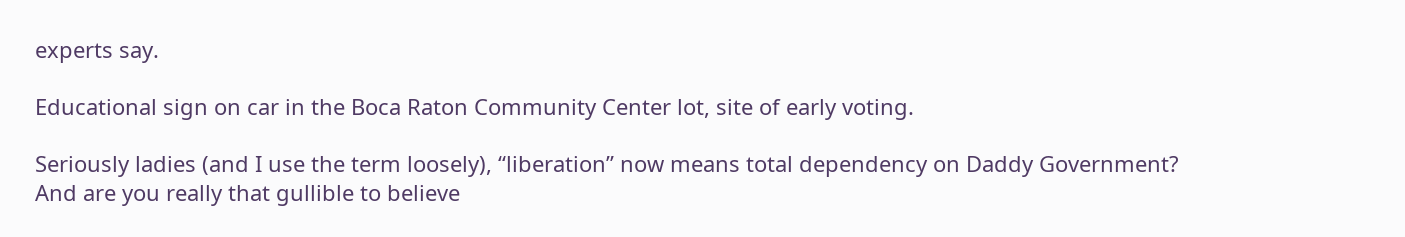experts say.

Educational sign on car in the Boca Raton Community Center lot, site of early voting.

Seriously ladies (and I use the term loosely), “liberation” now means total dependency on Daddy Government? And are you really that gullible to believe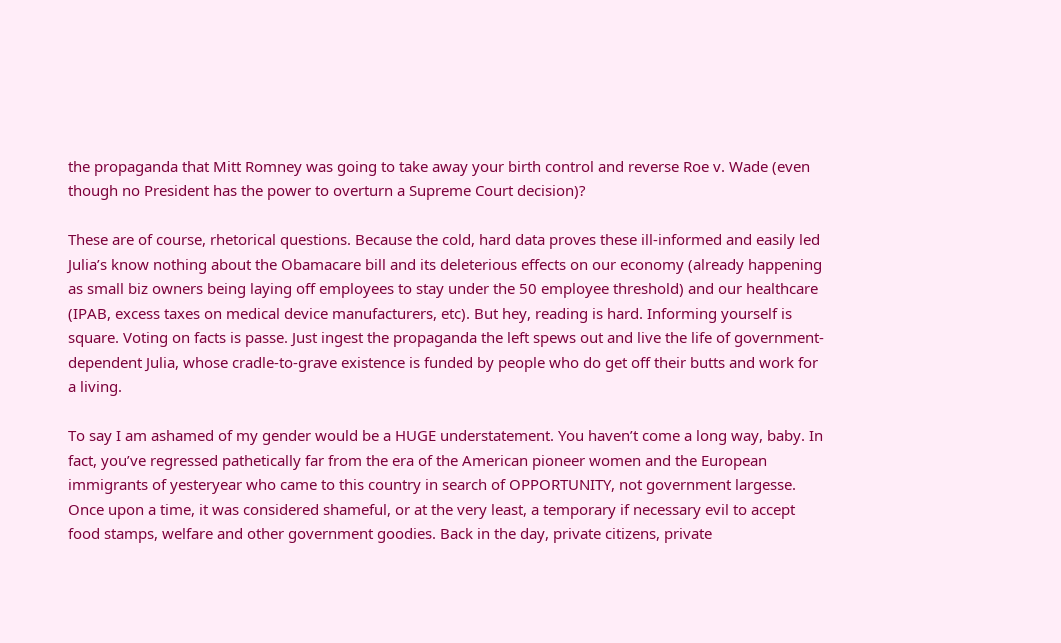the propaganda that Mitt Romney was going to take away your birth control and reverse Roe v. Wade (even though no President has the power to overturn a Supreme Court decision)?

These are of course, rhetorical questions. Because the cold, hard data proves these ill-informed and easily led Julia’s know nothing about the Obamacare bill and its deleterious effects on our economy (already happening as small biz owners being laying off employees to stay under the 50 employee threshold) and our healthcare (IPAB, excess taxes on medical device manufacturers, etc). But hey, reading is hard. Informing yourself is square. Voting on facts is passe. Just ingest the propaganda the left spews out and live the life of government-dependent Julia, whose cradle-to-grave existence is funded by people who do get off their butts and work for a living.

To say I am ashamed of my gender would be a HUGE understatement. You haven’t come a long way, baby. In fact, you’ve regressed pathetically far from the era of the American pioneer women and the European immigrants of yesteryear who came to this country in search of OPPORTUNITY, not government largesse. Once upon a time, it was considered shameful, or at the very least, a temporary if necessary evil to accept food stamps, welfare and other government goodies. Back in the day, private citizens, private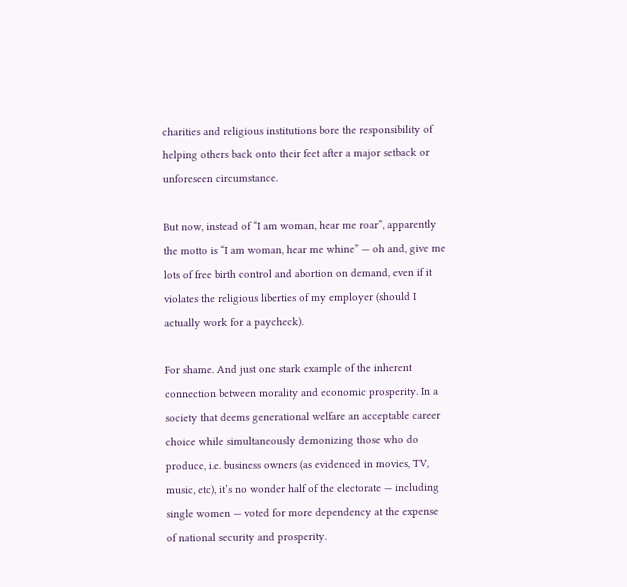charities and religious institutions bore the responsibility of helping others back onto their feet after a major setback or unforeseen circumstance.

But now, instead of “I am woman, hear me roar”, apparently the motto is “I am woman, hear me whine” — oh and, give me lots of free birth control and abortion on demand, even if it violates the religious liberties of my employer (should I actually work for a paycheck).

For shame. And just one stark example of the inherent connection between morality and economic prosperity. In a society that deems generational welfare an acceptable career choice while simultaneously demonizing those who do produce, i.e. business owners (as evidenced in movies, TV, music, etc), it’s no wonder half of the electorate — including single women — voted for more dependency at the expense of national security and prosperity.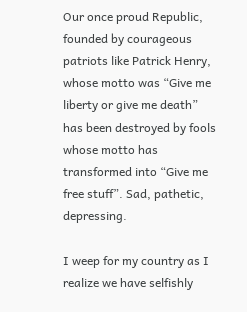Our once proud Republic, founded by courageous patriots like Patrick Henry, whose motto was “Give me liberty or give me death” has been destroyed by fools whose motto has transformed into “Give me free stuff”. Sad, pathetic, depressing.

I weep for my country as I realize we have selfishly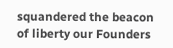squandered the beacon of liberty our Founders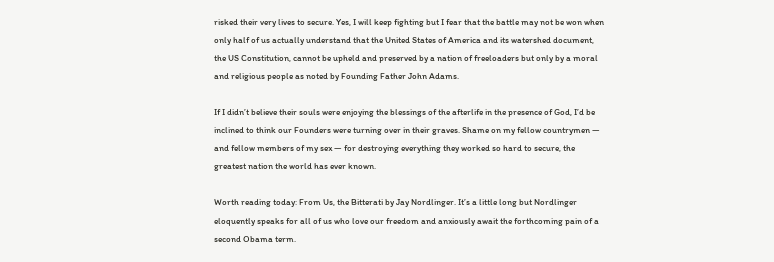risked their very lives to secure. Yes, I will keep fighting but I fear that the battle may not be won when only half of us actually understand that the United States of America and its watershed document, the US Constitution, cannot be upheld and preserved by a nation of freeloaders but only by a moral and religious people as noted by Founding Father John Adams.

If I didn’t believe their souls were enjoying the blessings of the afterlife in the presence of God, I’d be inclined to think our Founders were turning over in their graves. Shame on my fellow countrymen — and fellow members of my sex — for destroying everything they worked so hard to secure, the greatest nation the world has ever known.

Worth reading today: From Us, the Bitterati by Jay Nordlinger. It’s a little long but Nordlinger eloquently speaks for all of us who love our freedom and anxiously await the forthcoming pain of a second Obama term.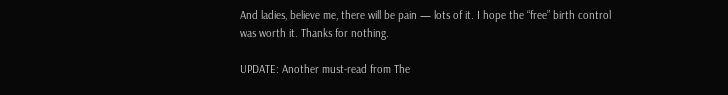And ladies, believe me, there will be pain — lots of it. I hope the “free” birth control was worth it. Thanks for nothing.

UPDATE: Another must-read from The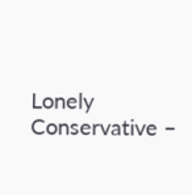Lonely Conservative –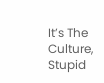It’s The Culture, Stupid